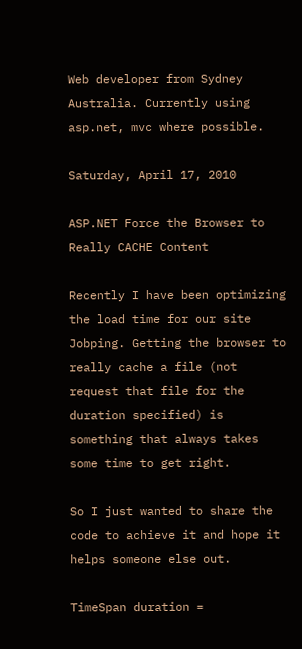Web developer from Sydney Australia. Currently using asp.net, mvc where possible.

Saturday, April 17, 2010

ASP.NET Force the Browser to Really CACHE Content

Recently I have been optimizing the load time for our site Jobping. Getting the browser to really cache a file (not request that file for the duration specified) is something that always takes some time to get right.

So I just wanted to share the code to achieve it and hope it helps someone else out.

TimeSpan duration =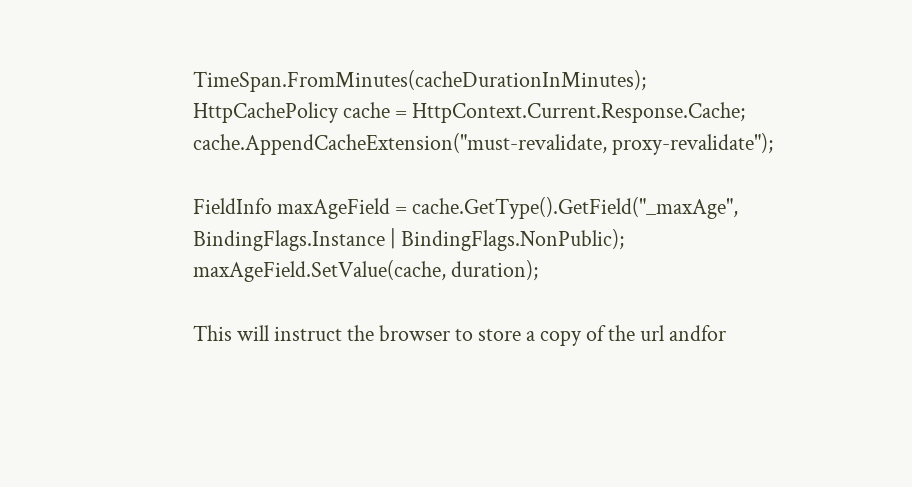TimeSpan.FromMinutes(cacheDurationInMinutes);
HttpCachePolicy cache = HttpContext.Current.Response.Cache;
cache.AppendCacheExtension("must-revalidate, proxy-revalidate");

FieldInfo maxAgeField = cache.GetType().GetField("_maxAge", BindingFlags.Instance | BindingFlags.NonPublic);
maxAgeField.SetValue(cache, duration);

This will instruct the browser to store a copy of the url andfor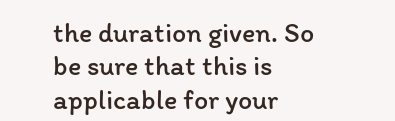the duration given. So be sure that this is applicable for your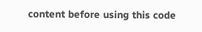content before using this code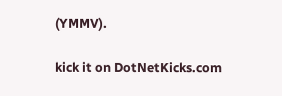(YMMV).

kick it on DotNetKicks.com